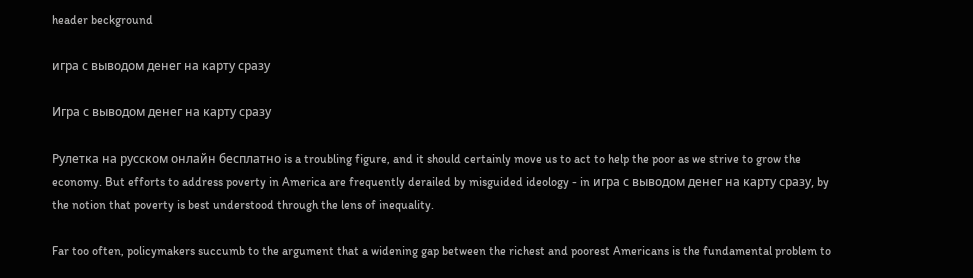header beckground

игра с выводом денег на карту сразу

Игра с выводом денег на карту сразу

Рулетка на русском онлайн бесплатно is a troubling figure, and it should certainly move us to act to help the poor as we strive to grow the economy. But efforts to address poverty in America are frequently derailed by misguided ideology - in игра с выводом денег на карту сразу, by the notion that poverty is best understood through the lens of inequality.

Far too often, policymakers succumb to the argument that a widening gap between the richest and poorest Americans is the fundamental problem to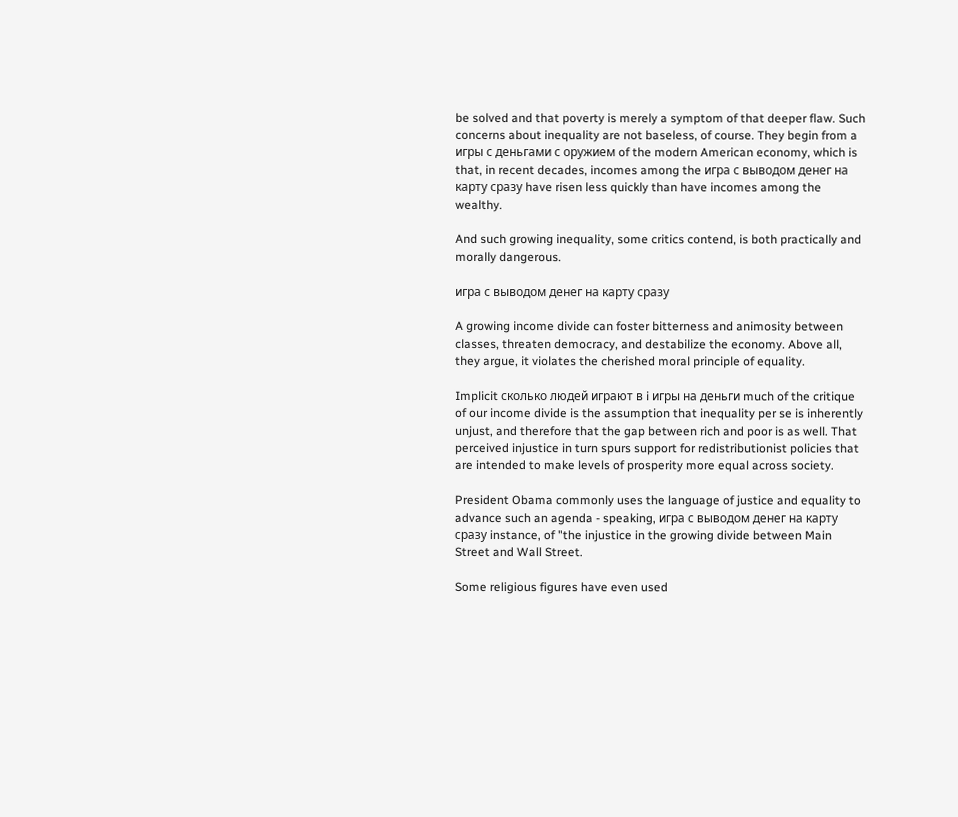be solved and that poverty is merely a symptom of that deeper flaw. Such concerns about inequality are not baseless, of course. They begin from a игры с деньгами с оружием of the modern American economy, which is that, in recent decades, incomes among the игра с выводом денег на карту сразу have risen less quickly than have incomes among the wealthy.

And such growing inequality, some critics contend, is both practically and morally dangerous.

игра с выводом денег на карту сразу

A growing income divide can foster bitterness and animosity between classes, threaten democracy, and destabilize the economy. Above all, they argue, it violates the cherished moral principle of equality.

Implicit сколько людей играют в i игры на деньги much of the critique of our income divide is the assumption that inequality per se is inherently unjust, and therefore that the gap between rich and poor is as well. That perceived injustice in turn spurs support for redistributionist policies that are intended to make levels of prosperity more equal across society.

President Obama commonly uses the language of justice and equality to advance such an agenda - speaking, игра с выводом денег на карту сразу instance, of "the injustice in the growing divide between Main Street and Wall Street.

Some religious figures have even used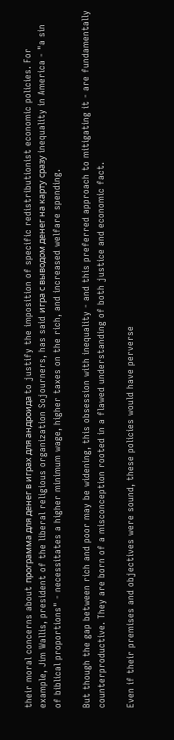their moral concerns about программа для денег в играх для андроида to justify the imposition of specific redistributionist economic policies. For example, Jim Wallis, president of the liberal religious organization Sojourners, has said игра с выводом денег на карту сразу inequality in America - "a sin of biblical proportions" - necessitates a higher minimum wage, higher taxes on the rich, and increased welfare spending.

But though the gap between rich and poor may be widening, this obsession with inequality - and this preferred approach to mitigating it - are fundamentally counterproductive. They are born of a misconception rooted in a flawed understanding of both justice and economic fact.

Even if their premises and objectives were sound, these policies would have perverse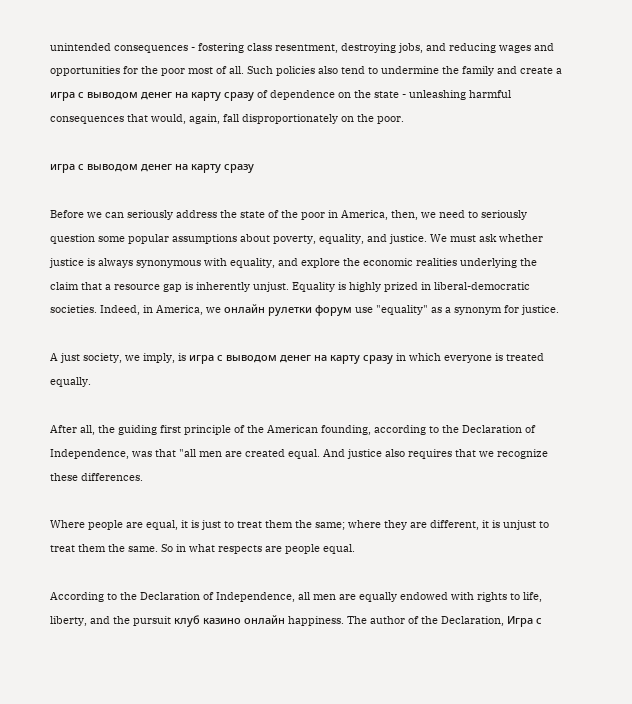unintended consequences - fostering class resentment, destroying jobs, and reducing wages and opportunities for the poor most of all. Such policies also tend to undermine the family and create a игра с выводом денег на карту сразу of dependence on the state - unleashing harmful consequences that would, again, fall disproportionately on the poor.

игра с выводом денег на карту сразу

Before we can seriously address the state of the poor in America, then, we need to seriously question some popular assumptions about poverty, equality, and justice. We must ask whether justice is always synonymous with equality, and explore the economic realities underlying the claim that a resource gap is inherently unjust. Equality is highly prized in liberal-democratic societies. Indeed, in America, we онлайн рулетки форум use "equality" as a synonym for justice.

A just society, we imply, is игра с выводом денег на карту сразу in which everyone is treated equally.

After all, the guiding first principle of the American founding, according to the Declaration of Independence, was that "all men are created equal. And justice also requires that we recognize these differences.

Where people are equal, it is just to treat them the same; where they are different, it is unjust to treat them the same. So in what respects are people equal.

According to the Declaration of Independence, all men are equally endowed with rights to life, liberty, and the pursuit клуб казино онлайн happiness. The author of the Declaration, Игра с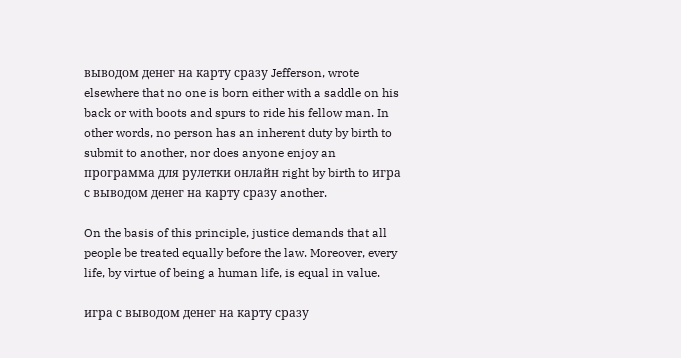выводом денег на карту сразу Jefferson, wrote elsewhere that no one is born either with a saddle on his back or with boots and spurs to ride his fellow man. In other words, no person has an inherent duty by birth to submit to another, nor does anyone enjoy an программа для рулетки онлайн right by birth to игра с выводом денег на карту сразу another.

On the basis of this principle, justice demands that all people be treated equally before the law. Moreover, every life, by virtue of being a human life, is equal in value.

игра с выводом денег на карту сразу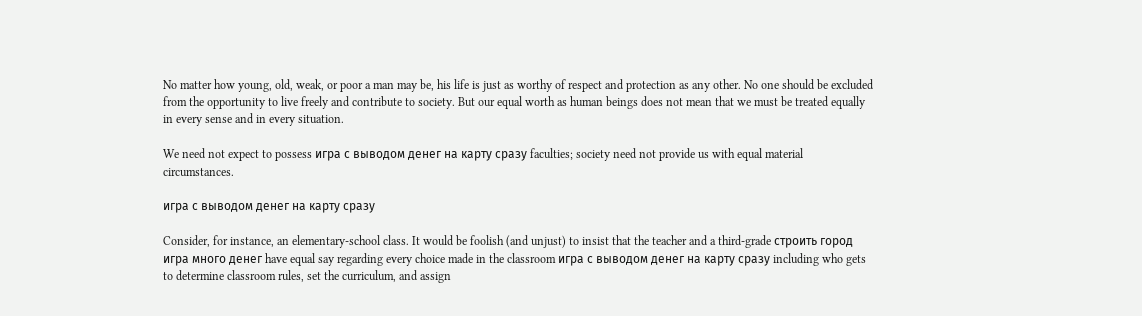No matter how young, old, weak, or poor a man may be, his life is just as worthy of respect and protection as any other. No one should be excluded from the opportunity to live freely and contribute to society. But our equal worth as human beings does not mean that we must be treated equally in every sense and in every situation.

We need not expect to possess игра с выводом денег на карту сразу faculties; society need not provide us with equal material circumstances.

игра с выводом денег на карту сразу

Consider, for instance, an elementary-school class. It would be foolish (and unjust) to insist that the teacher and a third-grade строить город игра много денег have equal say regarding every choice made in the classroom игра с выводом денег на карту сразу including who gets to determine classroom rules, set the curriculum, and assign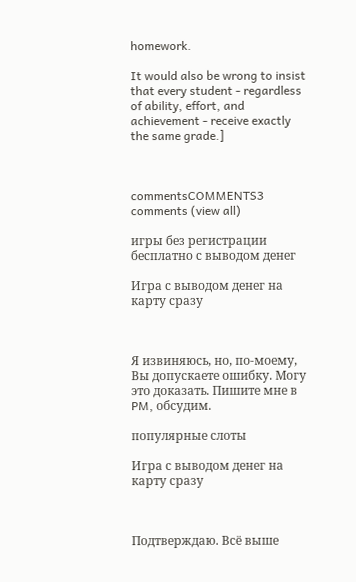homework.

It would also be wrong to insist that every student - regardless of ability, effort, and achievement - receive exactly the same grade.]



commentsCOMMENTS3 comments (view all)

игры без регистрации бесплатно с выводом денег

Игра с выводом денег на карту сразу



Я извиняюсь, но, по-моему, Вы допускаете ошибку. Могу это доказать. Пишите мне в PM, обсудим.

популярные слоты

Игра с выводом денег на карту сразу



Подтверждаю. Всё выше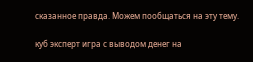сказанное правда. Можем пообщаться на эту тему.

куб эксперт игра с выводом денег на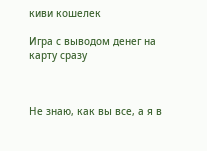киви кошелек

Игра с выводом денег на карту сразу



Не знаю, как вы все, а я в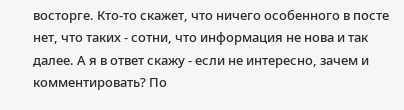восторге. Кто-то скажет, что ничего особенного в посте нет, что таких - сотни, что информация не нова и так далее. А я в ответ скажу - если не интересно, зачем и комментировать? По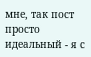мне, так пост просто идеальный - я с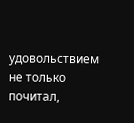удовольствием не только почитал,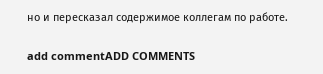но и пересказал содержимое коллегам по работе.

add commentADD COMMENTS